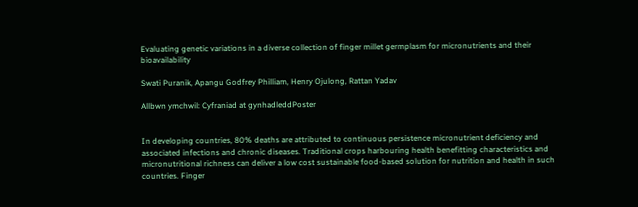Evaluating genetic variations in a diverse collection of finger millet germplasm for micronutrients and their bioavailability

Swati Puranik, Apangu Godfrey Philliam, Henry Ojulong, Rattan Yadav

Allbwn ymchwil: Cyfraniad at gynhadleddPoster


In developing countries, 80% deaths are attributed to continuous persistence micronutrient deficiency and associated infections and chronic diseases. Traditional crops harbouring health benefitting characteristics and micronutritional richness can deliver a low cost sustainable food-based solution for nutrition and health in such countries. Finger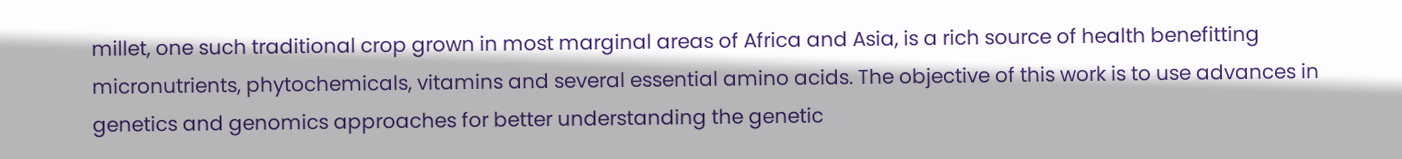millet, one such traditional crop grown in most marginal areas of Africa and Asia, is a rich source of health benefitting micronutrients, phytochemicals, vitamins and several essential amino acids. The objective of this work is to use advances in genetics and genomics approaches for better understanding the genetic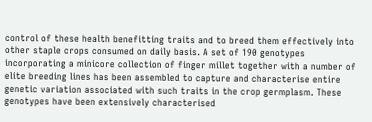control of these health benefitting traits and to breed them effectively into other staple crops consumed on daily basis. A set of 190 genotypes incorporating a minicore collection of finger millet together with a number of elite breeding lines has been assembled to capture and characterise entire genetic variation associated with such traits in the crop germplasm. These genotypes have been extensively characterised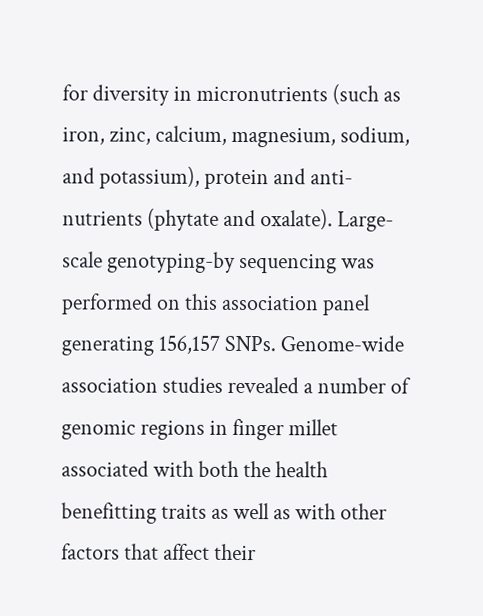for diversity in micronutrients (such as iron, zinc, calcium, magnesium, sodium, and potassium), protein and anti-nutrients (phytate and oxalate). Large-scale genotyping-by sequencing was performed on this association panel generating 156,157 SNPs. Genome-wide association studies revealed a number of genomic regions in finger millet associated with both the health benefitting traits as well as with other factors that affect their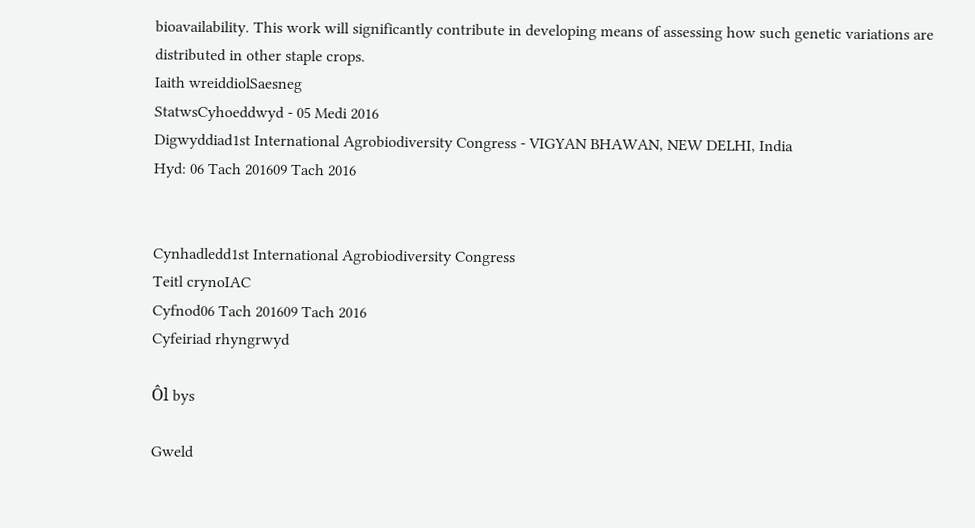bioavailability. This work will significantly contribute in developing means of assessing how such genetic variations are distributed in other staple crops.
Iaith wreiddiolSaesneg
StatwsCyhoeddwyd - 05 Medi 2016
Digwyddiad1st International Agrobiodiversity Congress - VIGYAN BHAWAN, NEW DELHI, India
Hyd: 06 Tach 201609 Tach 2016


Cynhadledd1st International Agrobiodiversity Congress
Teitl crynoIAC
Cyfnod06 Tach 201609 Tach 2016
Cyfeiriad rhyngrwyd

Ôl bys

Gweld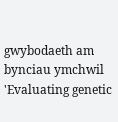gwybodaeth am bynciau ymchwil 'Evaluating genetic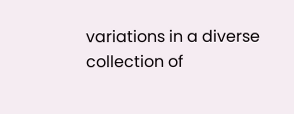variations in a diverse collection of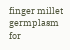finger millet germplasm for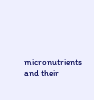micronutrients and their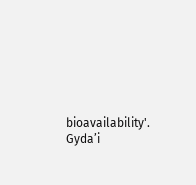bioavailability'. Gyda’i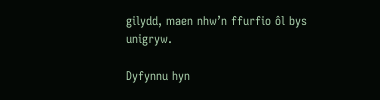gilydd, maen nhw’n ffurfio ôl bys unigryw.

Dyfynnu hyn